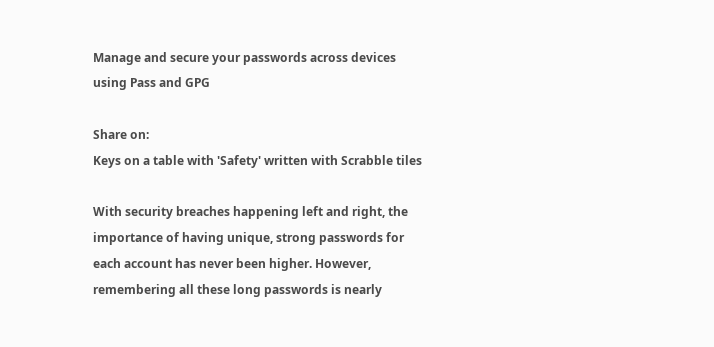Manage and secure your passwords across devices using Pass and GPG

Share on:
Keys on a table with 'Safety' written with Scrabble tiles

With security breaches happening left and right, the importance of having unique, strong passwords for each account has never been higher. However, remembering all these long passwords is nearly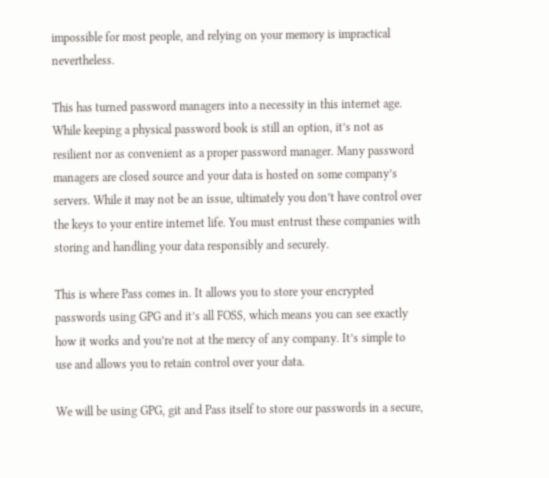impossible for most people, and relying on your memory is impractical nevertheless.

This has turned password managers into a necessity in this internet age. While keeping a physical password book is still an option, it’s not as resilient nor as convenient as a proper password manager. Many password managers are closed source and your data is hosted on some company’s servers. While it may not be an issue, ultimately you don’t have control over the keys to your entire internet life. You must entrust these companies with storing and handling your data responsibly and securely.

This is where Pass comes in. It allows you to store your encrypted passwords using GPG and it’s all FOSS, which means you can see exactly how it works and you’re not at the mercy of any company. It’s simple to use and allows you to retain control over your data.

We will be using GPG, git and Pass itself to store our passwords in a secure,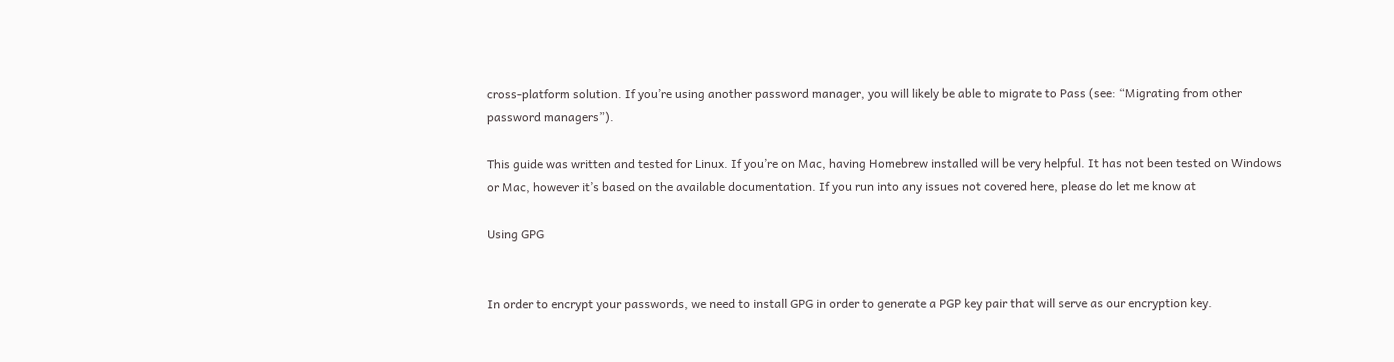cross-platform solution. If you’re using another password manager, you will likely be able to migrate to Pass (see: “Migrating from other password managers”).

This guide was written and tested for Linux. If you’re on Mac, having Homebrew installed will be very helpful. It has not been tested on Windows or Mac, however it’s based on the available documentation. If you run into any issues not covered here, please do let me know at

Using GPG


In order to encrypt your passwords, we need to install GPG in order to generate a PGP key pair that will serve as our encryption key.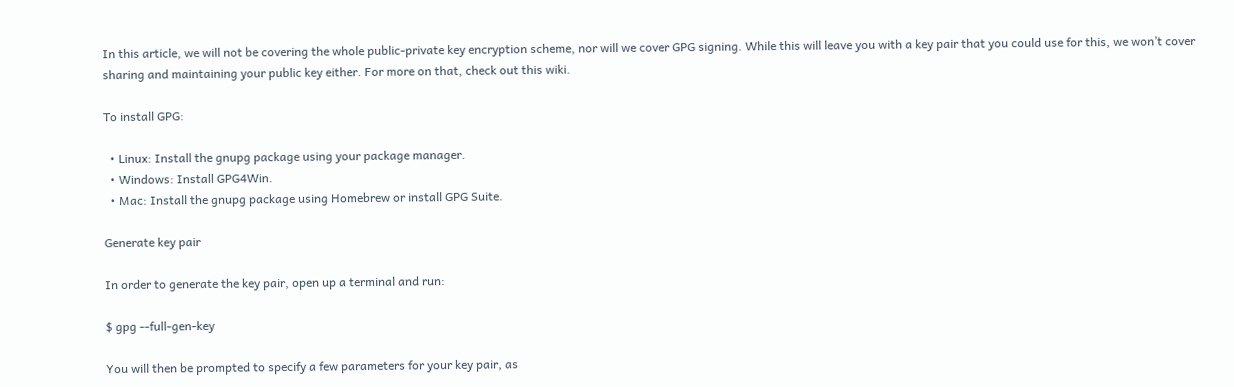In this article, we will not be covering the whole public-private key encryption scheme, nor will we cover GPG signing. While this will leave you with a key pair that you could use for this, we won’t cover sharing and maintaining your public key either. For more on that, check out this wiki.

To install GPG:

  • Linux: Install the gnupg package using your package manager.
  • Windows: Install GPG4Win.
  • Mac: Install the gnupg package using Homebrew or install GPG Suite.

Generate key pair

In order to generate the key pair, open up a terminal and run:

$ gpg --full-gen-key

You will then be prompted to specify a few parameters for your key pair, as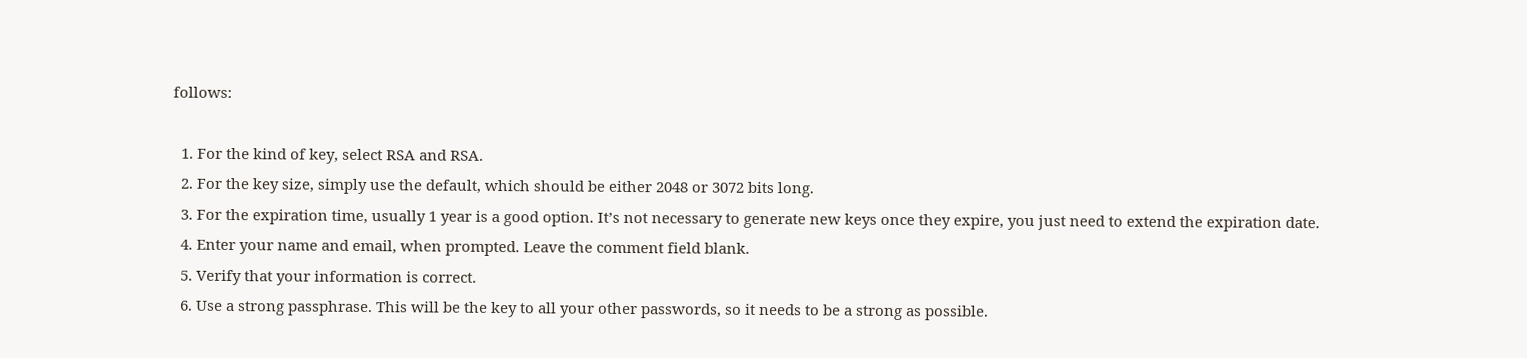follows:

  1. For the kind of key, select RSA and RSA.
  2. For the key size, simply use the default, which should be either 2048 or 3072 bits long.
  3. For the expiration time, usually 1 year is a good option. It’s not necessary to generate new keys once they expire, you just need to extend the expiration date.
  4. Enter your name and email, when prompted. Leave the comment field blank.
  5. Verify that your information is correct.
  6. Use a strong passphrase. This will be the key to all your other passwords, so it needs to be a strong as possible.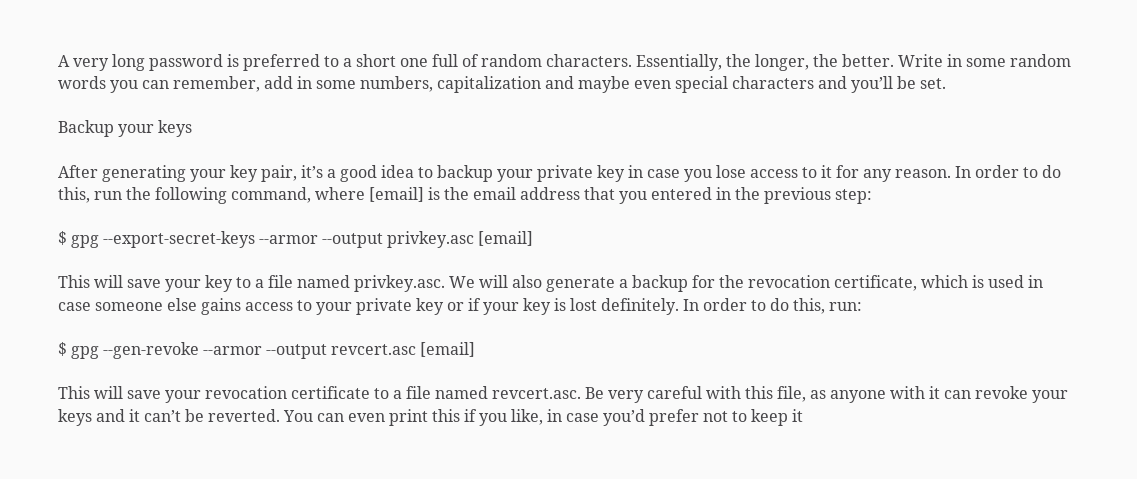A very long password is preferred to a short one full of random characters. Essentially, the longer, the better. Write in some random words you can remember, add in some numbers, capitalization and maybe even special characters and you’ll be set.

Backup your keys

After generating your key pair, it’s a good idea to backup your private key in case you lose access to it for any reason. In order to do this, run the following command, where [email] is the email address that you entered in the previous step:

$ gpg --export-secret-keys --armor --output privkey.asc [email]

This will save your key to a file named privkey.asc. We will also generate a backup for the revocation certificate, which is used in case someone else gains access to your private key or if your key is lost definitely. In order to do this, run:

$ gpg --gen-revoke --armor --output revcert.asc [email]

This will save your revocation certificate to a file named revcert.asc. Be very careful with this file, as anyone with it can revoke your keys and it can’t be reverted. You can even print this if you like, in case you’d prefer not to keep it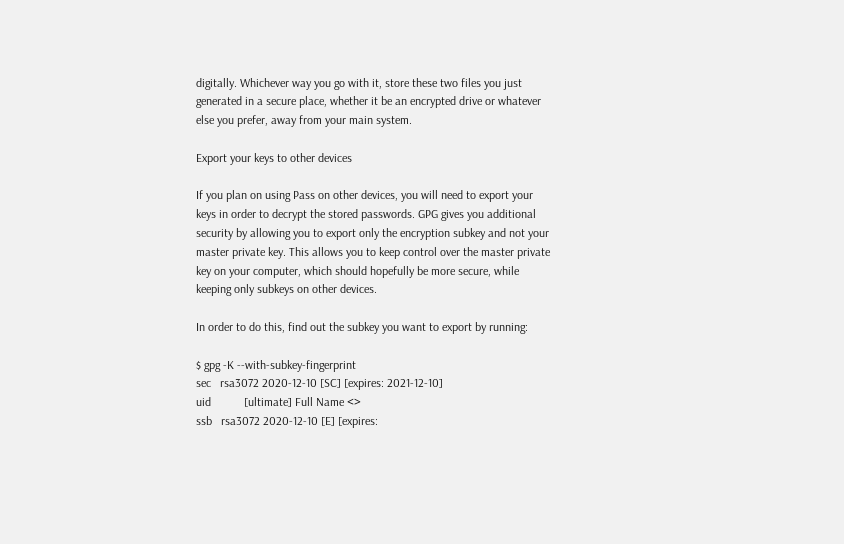digitally. Whichever way you go with it, store these two files you just generated in a secure place, whether it be an encrypted drive or whatever else you prefer, away from your main system.

Export your keys to other devices

If you plan on using Pass on other devices, you will need to export your keys in order to decrypt the stored passwords. GPG gives you additional security by allowing you to export only the encryption subkey and not your master private key. This allows you to keep control over the master private key on your computer, which should hopefully be more secure, while keeping only subkeys on other devices.

In order to do this, find out the subkey you want to export by running:

$ gpg -K --with-subkey-fingerprint
sec   rsa3072 2020-12-10 [SC] [expires: 2021-12-10]
uid           [ultimate] Full Name <>
ssb   rsa3072 2020-12-10 [E] [expires: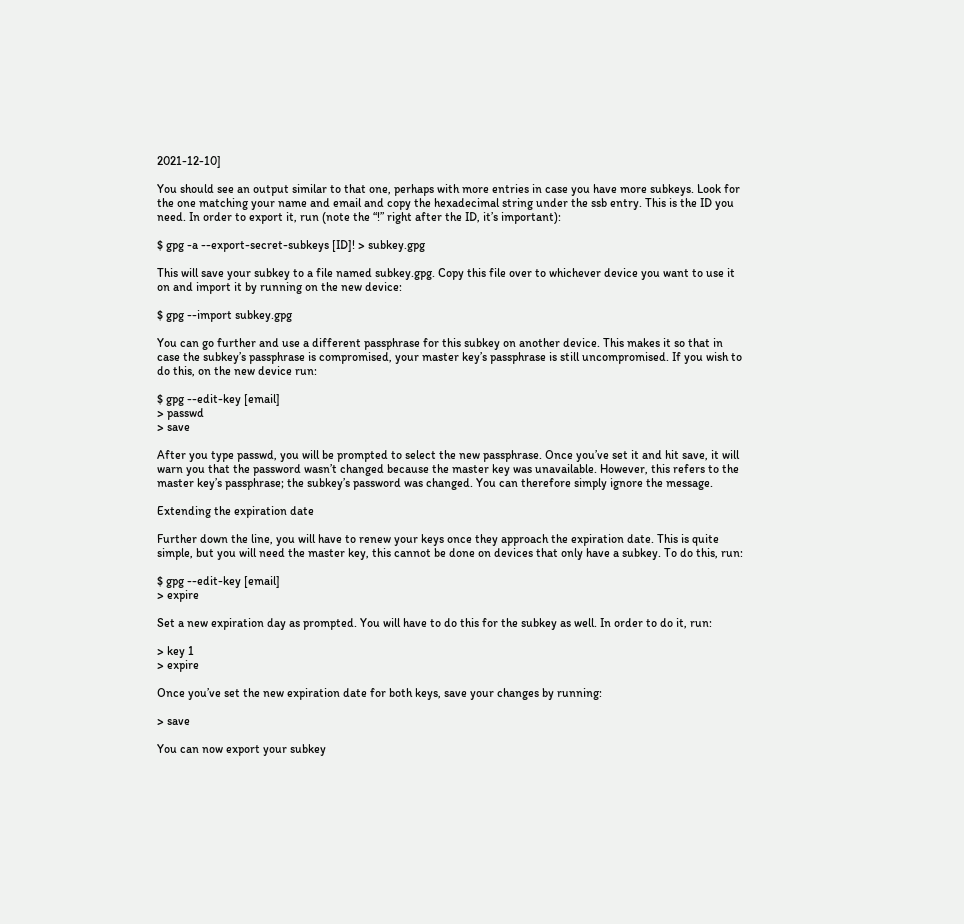2021-12-10]

You should see an output similar to that one, perhaps with more entries in case you have more subkeys. Look for the one matching your name and email and copy the hexadecimal string under the ssb entry. This is the ID you need. In order to export it, run (note the “!” right after the ID, it’s important):

$ gpg -a --export-secret-subkeys [ID]! > subkey.gpg

This will save your subkey to a file named subkey.gpg. Copy this file over to whichever device you want to use it on and import it by running on the new device:

$ gpg --import subkey.gpg

You can go further and use a different passphrase for this subkey on another device. This makes it so that in case the subkey’s passphrase is compromised, your master key’s passphrase is still uncompromised. If you wish to do this, on the new device run:

$ gpg --edit-key [email]
> passwd
> save

After you type passwd, you will be prompted to select the new passphrase. Once you’ve set it and hit save, it will warn you that the password wasn’t changed because the master key was unavailable. However, this refers to the master key’s passphrase; the subkey’s password was changed. You can therefore simply ignore the message.

Extending the expiration date

Further down the line, you will have to renew your keys once they approach the expiration date. This is quite simple, but you will need the master key, this cannot be done on devices that only have a subkey. To do this, run:

$ gpg --edit-key [email]
> expire

Set a new expiration day as prompted. You will have to do this for the subkey as well. In order to do it, run:

> key 1
> expire

Once you’ve set the new expiration date for both keys, save your changes by running:

> save

You can now export your subkey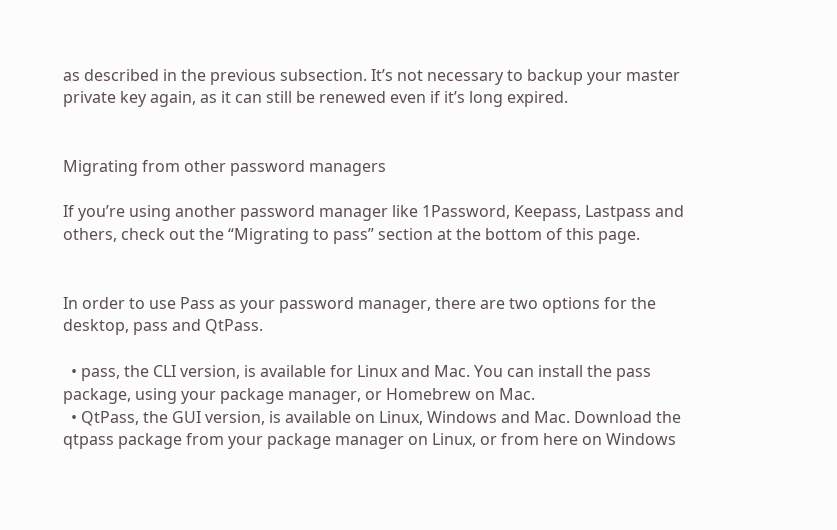as described in the previous subsection. It’s not necessary to backup your master private key again, as it can still be renewed even if it’s long expired.


Migrating from other password managers

If you’re using another password manager like 1Password, Keepass, Lastpass and others, check out the “Migrating to pass” section at the bottom of this page.


In order to use Pass as your password manager, there are two options for the desktop, pass and QtPass.

  • pass, the CLI version, is available for Linux and Mac. You can install the pass package, using your package manager, or Homebrew on Mac.
  • QtPass, the GUI version, is available on Linux, Windows and Mac. Download the qtpass package from your package manager on Linux, or from here on Windows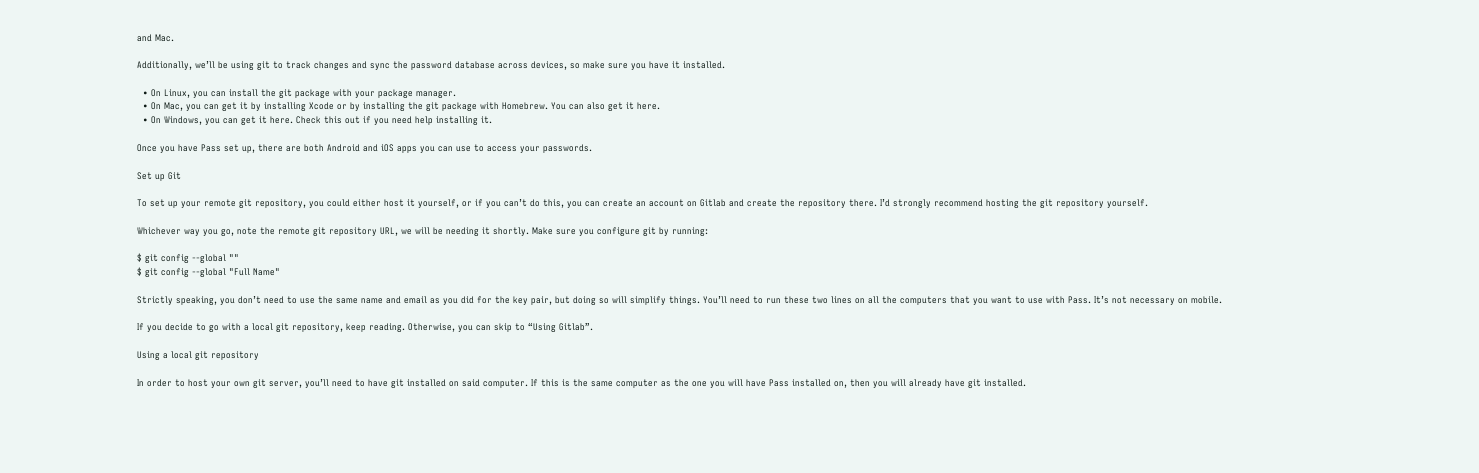and Mac.

Additionally, we’ll be using git to track changes and sync the password database across devices, so make sure you have it installed.

  • On Linux, you can install the git package with your package manager.
  • On Mac, you can get it by installing Xcode or by installing the git package with Homebrew. You can also get it here.
  • On Windows, you can get it here. Check this out if you need help installing it.

Once you have Pass set up, there are both Android and iOS apps you can use to access your passwords.

Set up Git

To set up your remote git repository, you could either host it yourself, or if you can’t do this, you can create an account on Gitlab and create the repository there. I’d strongly recommend hosting the git repository yourself.

Whichever way you go, note the remote git repository URL, we will be needing it shortly. Make sure you configure git by running:

$ git config --global ""
$ git config --global "Full Name"

Strictly speaking, you don’t need to use the same name and email as you did for the key pair, but doing so will simplify things. You’ll need to run these two lines on all the computers that you want to use with Pass. It’s not necessary on mobile.

If you decide to go with a local git repository, keep reading. Otherwise, you can skip to “Using Gitlab”.

Using a local git repository

In order to host your own git server, you’ll need to have git installed on said computer. If this is the same computer as the one you will have Pass installed on, then you will already have git installed.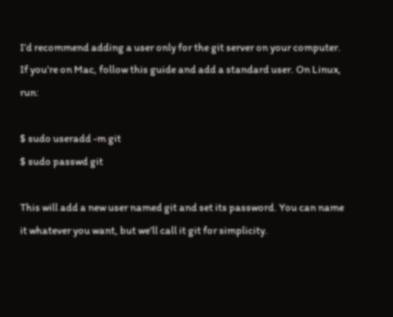I’d recommend adding a user only for the git server on your computer. If you’re on Mac, follow this guide and add a standard user. On Linux, run:

$ sudo useradd -m git
$ sudo passwd git

This will add a new user named git and set its password. You can name it whatever you want, but we’ll call it git for simplicity.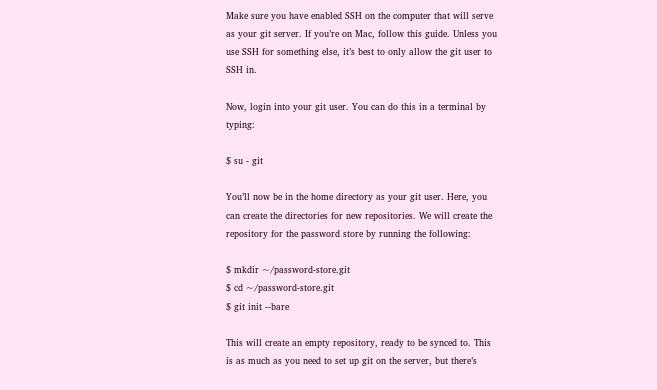Make sure you have enabled SSH on the computer that will serve as your git server. If you’re on Mac, follow this guide. Unless you use SSH for something else, it’s best to only allow the git user to SSH in.

Now, login into your git user. You can do this in a terminal by typing:

$ su - git

You’ll now be in the home directory as your git user. Here, you can create the directories for new repositories. We will create the repository for the password store by running the following:

$ mkdir ~/password-store.git
$ cd ~/password-store.git
$ git init --bare

This will create an empty repository, ready to be synced to. This is as much as you need to set up git on the server, but there’s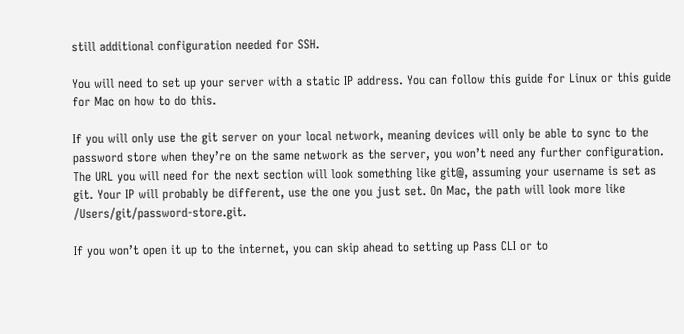still additional configuration needed for SSH.

You will need to set up your server with a static IP address. You can follow this guide for Linux or this guide for Mac on how to do this.

If you will only use the git server on your local network, meaning devices will only be able to sync to the password store when they’re on the same network as the server, you won’t need any further configuration. The URL you will need for the next section will look something like git@, assuming your username is set as git. Your IP will probably be different, use the one you just set. On Mac, the path will look more like /Users/git/password-store.git.

If you won’t open it up to the internet, you can skip ahead to setting up Pass CLI or to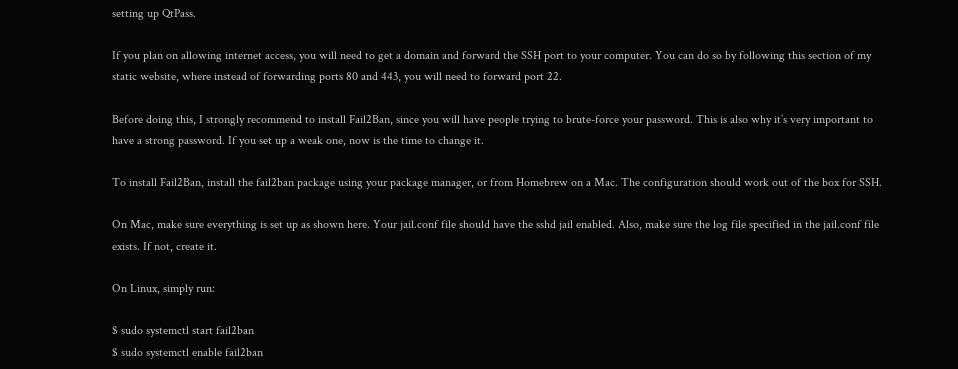setting up QtPass.

If you plan on allowing internet access, you will need to get a domain and forward the SSH port to your computer. You can do so by following this section of my static website, where instead of forwarding ports 80 and 443, you will need to forward port 22.

Before doing this, I strongly recommend to install Fail2Ban, since you will have people trying to brute-force your password. This is also why it’s very important to have a strong password. If you set up a weak one, now is the time to change it.

To install Fail2Ban, install the fail2ban package using your package manager, or from Homebrew on a Mac. The configuration should work out of the box for SSH.

On Mac, make sure everything is set up as shown here. Your jail.conf file should have the sshd jail enabled. Also, make sure the log file specified in the jail.conf file exists. If not, create it.

On Linux, simply run:

$ sudo systemctl start fail2ban
$ sudo systemctl enable fail2ban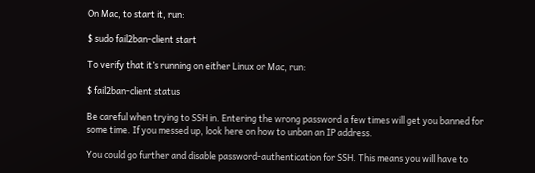On Mac, to start it, run:

$ sudo fail2ban-client start

To verify that it’s running on either Linux or Mac, run:

$ fail2ban-client status

Be careful when trying to SSH in. Entering the wrong password a few times will get you banned for some time. If you messed up, look here on how to unban an IP address.

You could go further and disable password-authentication for SSH. This means you will have to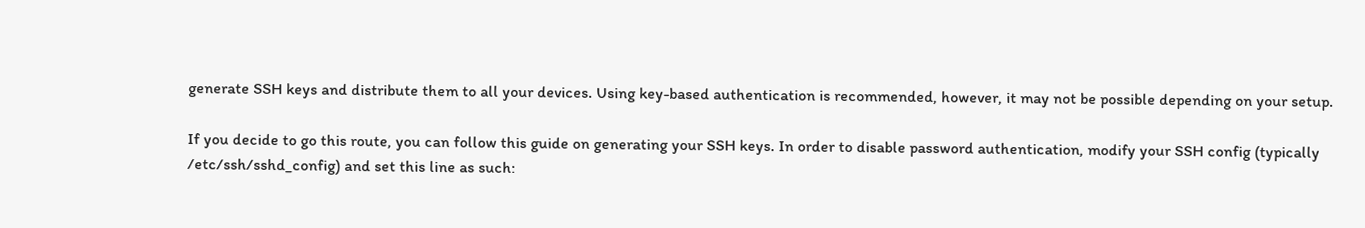generate SSH keys and distribute them to all your devices. Using key-based authentication is recommended, however, it may not be possible depending on your setup.

If you decide to go this route, you can follow this guide on generating your SSH keys. In order to disable password authentication, modify your SSH config (typically /etc/ssh/sshd_config) and set this line as such: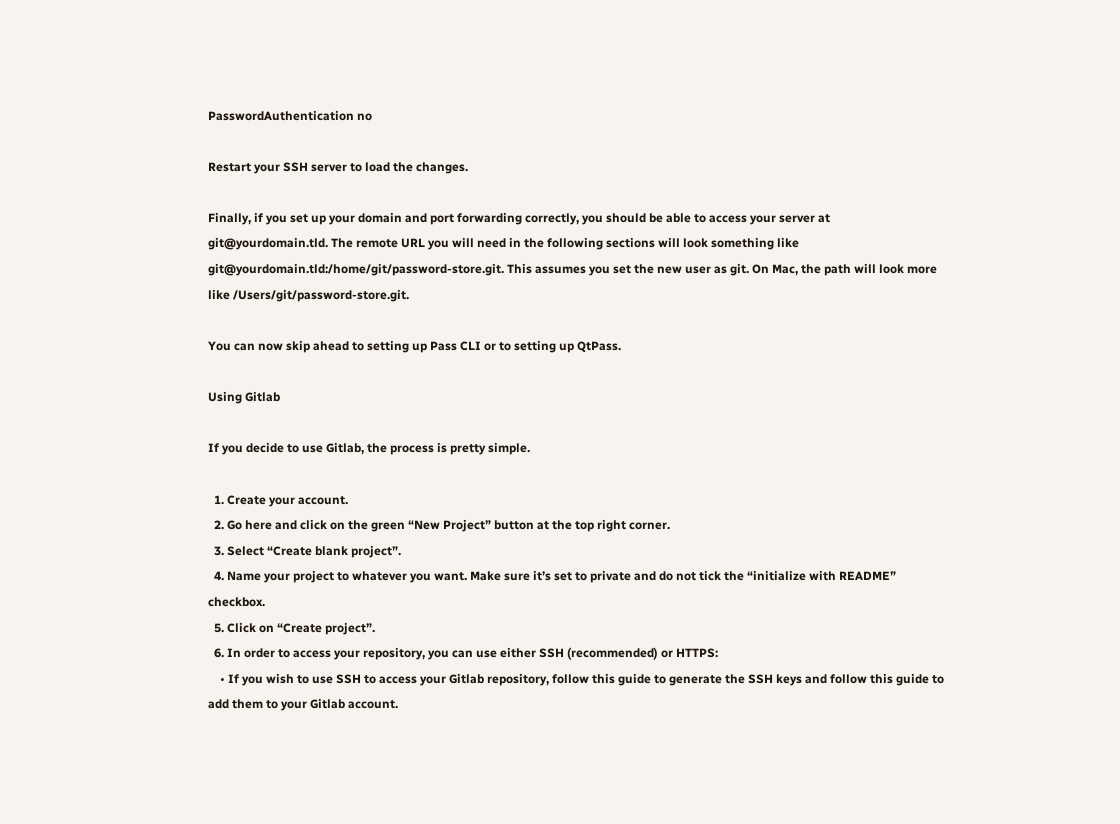PasswordAuthentication no

Restart your SSH server to load the changes.

Finally, if you set up your domain and port forwarding correctly, you should be able to access your server at git@yourdomain.tld. The remote URL you will need in the following sections will look something like git@yourdomain.tld:/home/git/password-store.git. This assumes you set the new user as git. On Mac, the path will look more like /Users/git/password-store.git.

You can now skip ahead to setting up Pass CLI or to setting up QtPass.

Using Gitlab

If you decide to use Gitlab, the process is pretty simple.

  1. Create your account.
  2. Go here and click on the green “New Project” button at the top right corner.
  3. Select “Create blank project”.
  4. Name your project to whatever you want. Make sure it’s set to private and do not tick the “initialize with README” checkbox.
  5. Click on “Create project”.
  6. In order to access your repository, you can use either SSH (recommended) or HTTPS:
    • If you wish to use SSH to access your Gitlab repository, follow this guide to generate the SSH keys and follow this guide to add them to your Gitlab account.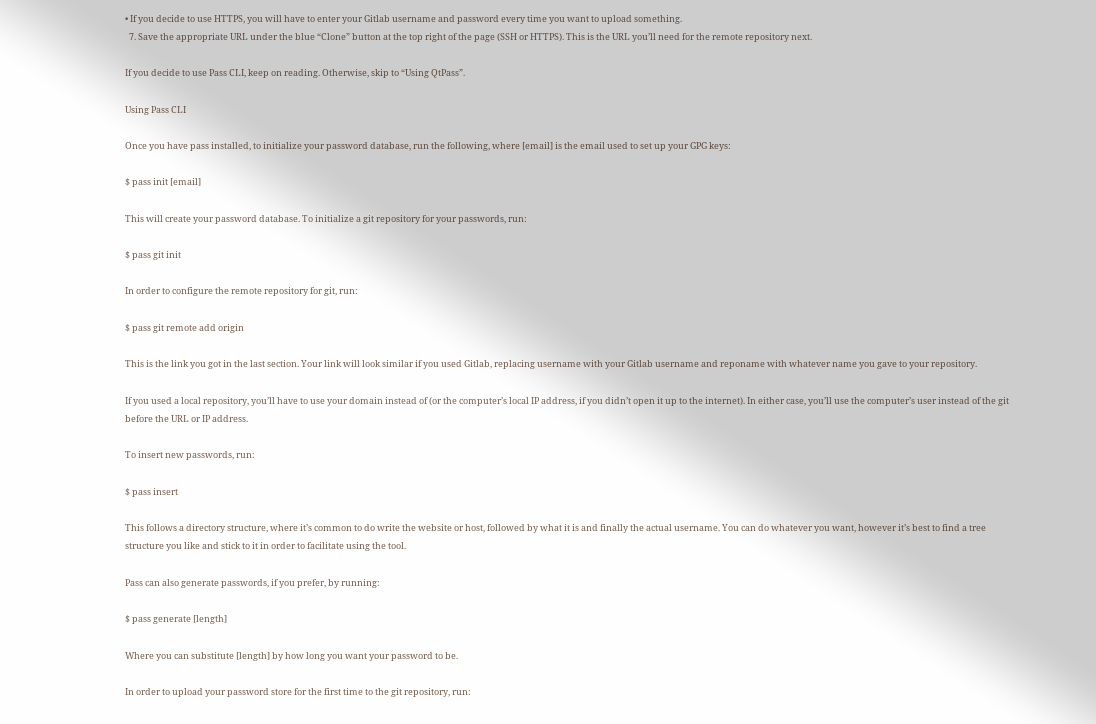• If you decide to use HTTPS, you will have to enter your Gitlab username and password every time you want to upload something.
  7. Save the appropriate URL under the blue “Clone” button at the top right of the page (SSH or HTTPS). This is the URL you’ll need for the remote repository next.

If you decide to use Pass CLI, keep on reading. Otherwise, skip to “Using QtPass”.

Using Pass CLI

Once you have pass installed, to initialize your password database, run the following, where [email] is the email used to set up your GPG keys:

$ pass init [email]

This will create your password database. To initialize a git repository for your passwords, run:

$ pass git init

In order to configure the remote repository for git, run:

$ pass git remote add origin

This is the link you got in the last section. Your link will look similar if you used Gitlab, replacing username with your Gitlab username and reponame with whatever name you gave to your repository.

If you used a local repository, you’ll have to use your domain instead of (or the computer’s local IP address, if you didn’t open it up to the internet). In either case, you’ll use the computer’s user instead of the git before the URL or IP address.

To insert new passwords, run:

$ pass insert

This follows a directory structure, where it’s common to do write the website or host, followed by what it is and finally the actual username. You can do whatever you want, however it’s best to find a tree structure you like and stick to it in order to facilitate using the tool.

Pass can also generate passwords, if you prefer, by running:

$ pass generate [length]

Where you can substitute [length] by how long you want your password to be.

In order to upload your password store for the first time to the git repository, run: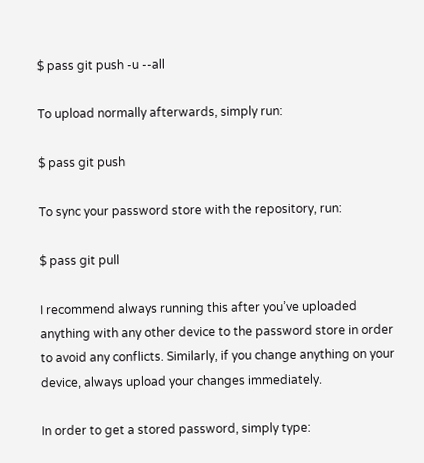$ pass git push -u --all

To upload normally afterwards, simply run:

$ pass git push

To sync your password store with the repository, run:

$ pass git pull

I recommend always running this after you’ve uploaded anything with any other device to the password store in order to avoid any conflicts. Similarly, if you change anything on your device, always upload your changes immediately.

In order to get a stored password, simply type: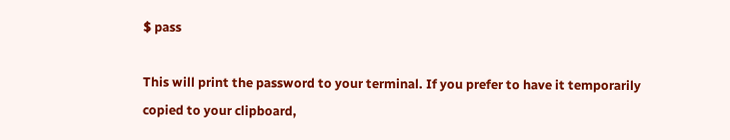$ pass

This will print the password to your terminal. If you prefer to have it temporarily copied to your clipboard,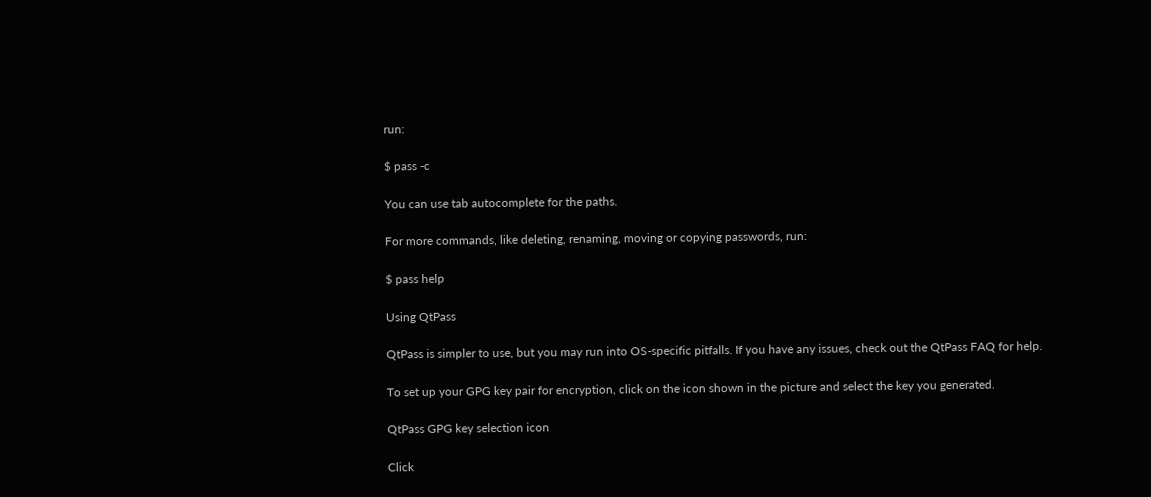run:

$ pass -c

You can use tab autocomplete for the paths.

For more commands, like deleting, renaming, moving or copying passwords, run:

$ pass help

Using QtPass

QtPass is simpler to use, but you may run into OS-specific pitfalls. If you have any issues, check out the QtPass FAQ for help.

To set up your GPG key pair for encryption, click on the icon shown in the picture and select the key you generated.

QtPass GPG key selection icon

Click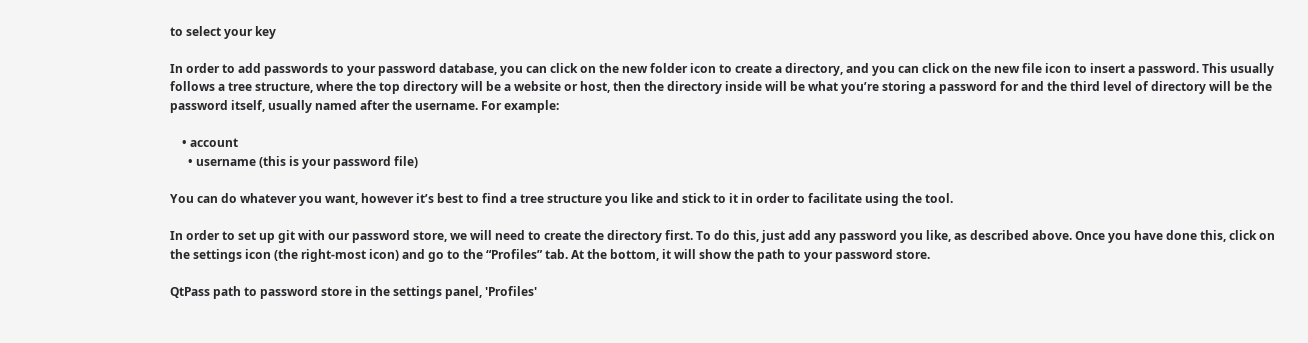to select your key

In order to add passwords to your password database, you can click on the new folder icon to create a directory, and you can click on the new file icon to insert a password. This usually follows a tree structure, where the top directory will be a website or host, then the directory inside will be what you’re storing a password for and the third level of directory will be the password itself, usually named after the username. For example:

    • account
      • username (this is your password file)

You can do whatever you want, however it’s best to find a tree structure you like and stick to it in order to facilitate using the tool.

In order to set up git with our password store, we will need to create the directory first. To do this, just add any password you like, as described above. Once you have done this, click on the settings icon (the right-most icon) and go to the “Profiles” tab. At the bottom, it will show the path to your password store.

QtPass path to password store in the settings panel, 'Profiles'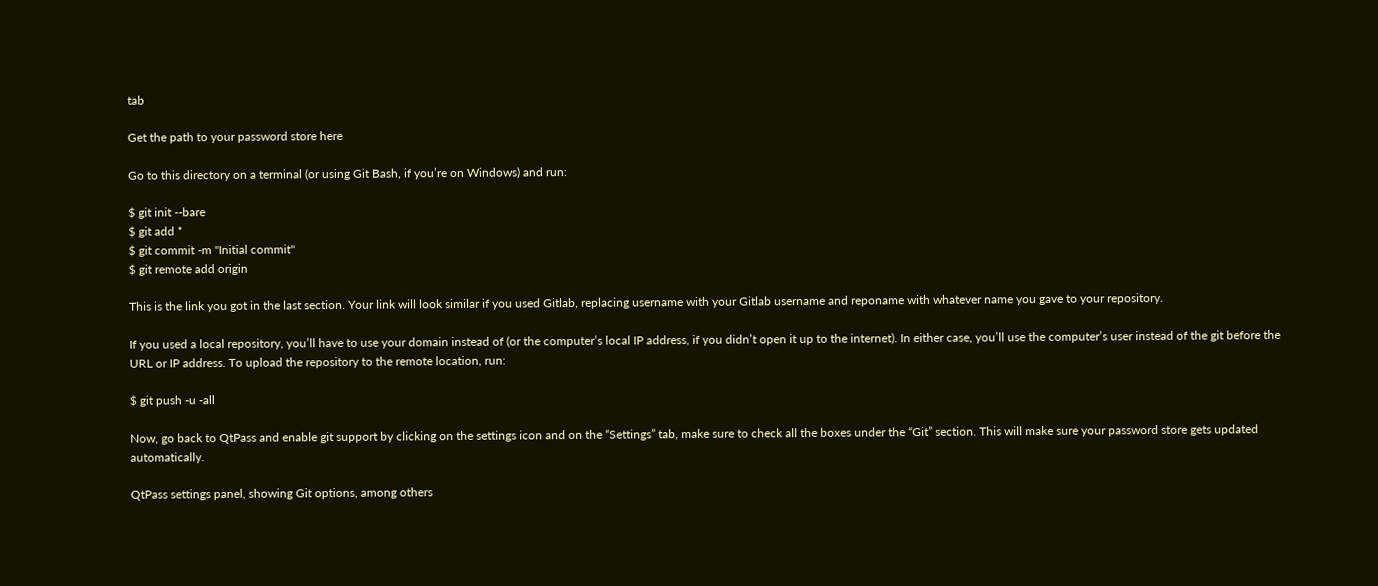tab

Get the path to your password store here

Go to this directory on a terminal (or using Git Bash, if you’re on Windows) and run:

$ git init --bare
$ git add *
$ git commit -m "Initial commit"
$ git remote add origin

This is the link you got in the last section. Your link will look similar if you used Gitlab, replacing username with your Gitlab username and reponame with whatever name you gave to your repository.

If you used a local repository, you’ll have to use your domain instead of (or the computer’s local IP address, if you didn’t open it up to the internet). In either case, you’ll use the computer’s user instead of the git before the URL or IP address. To upload the repository to the remote location, run:

$ git push -u -all

Now, go back to QtPass and enable git support by clicking on the settings icon and on the “Settings” tab, make sure to check all the boxes under the “Git” section. This will make sure your password store gets updated automatically.

QtPass settings panel, showing Git options, among others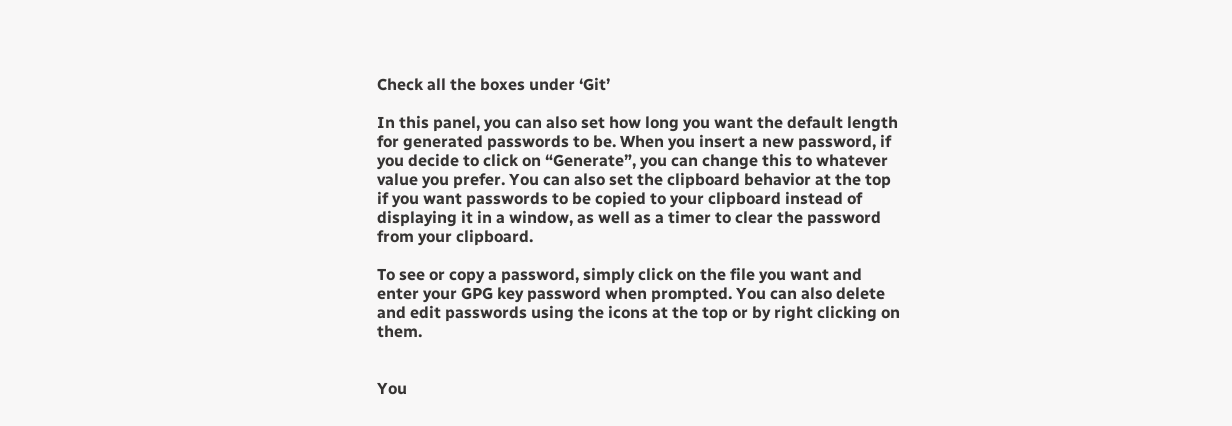Check all the boxes under ‘Git’

In this panel, you can also set how long you want the default length for generated passwords to be. When you insert a new password, if you decide to click on “Generate”, you can change this to whatever value you prefer. You can also set the clipboard behavior at the top if you want passwords to be copied to your clipboard instead of displaying it in a window, as well as a timer to clear the password from your clipboard.

To see or copy a password, simply click on the file you want and enter your GPG key password when prompted. You can also delete and edit passwords using the icons at the top or by right clicking on them.


You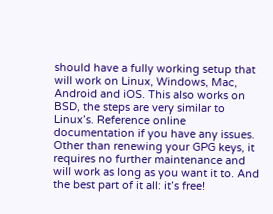should have a fully working setup that will work on Linux, Windows, Mac, Android and iOS. This also works on BSD, the steps are very similar to Linux’s. Reference online documentation if you have any issues. Other than renewing your GPG keys, it requires no further maintenance and will work as long as you want it to. And the best part of it all: it’s free!